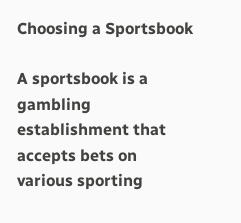Choosing a Sportsbook

A sportsbook is a gambling establishment that accepts bets on various sporting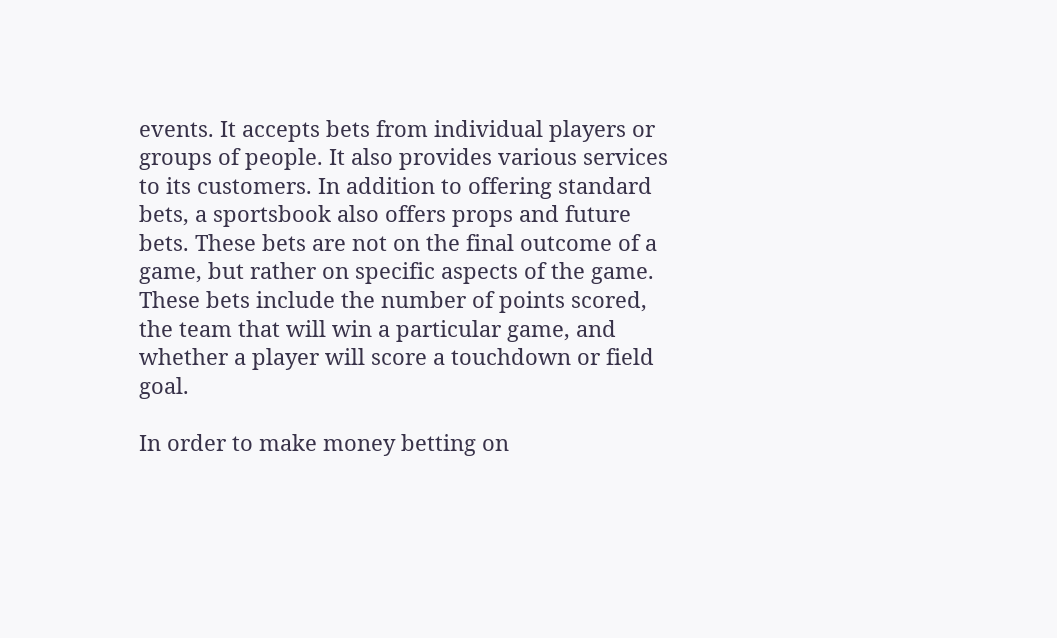events. It accepts bets from individual players or groups of people. It also provides various services to its customers. In addition to offering standard bets, a sportsbook also offers props and future bets. These bets are not on the final outcome of a game, but rather on specific aspects of the game. These bets include the number of points scored, the team that will win a particular game, and whether a player will score a touchdown or field goal.

In order to make money betting on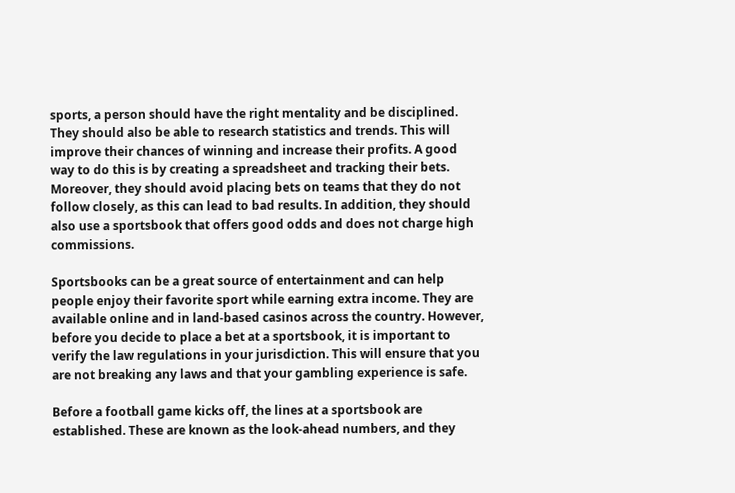sports, a person should have the right mentality and be disciplined. They should also be able to research statistics and trends. This will improve their chances of winning and increase their profits. A good way to do this is by creating a spreadsheet and tracking their bets. Moreover, they should avoid placing bets on teams that they do not follow closely, as this can lead to bad results. In addition, they should also use a sportsbook that offers good odds and does not charge high commissions.

Sportsbooks can be a great source of entertainment and can help people enjoy their favorite sport while earning extra income. They are available online and in land-based casinos across the country. However, before you decide to place a bet at a sportsbook, it is important to verify the law regulations in your jurisdiction. This will ensure that you are not breaking any laws and that your gambling experience is safe.

Before a football game kicks off, the lines at a sportsbook are established. These are known as the look-ahead numbers, and they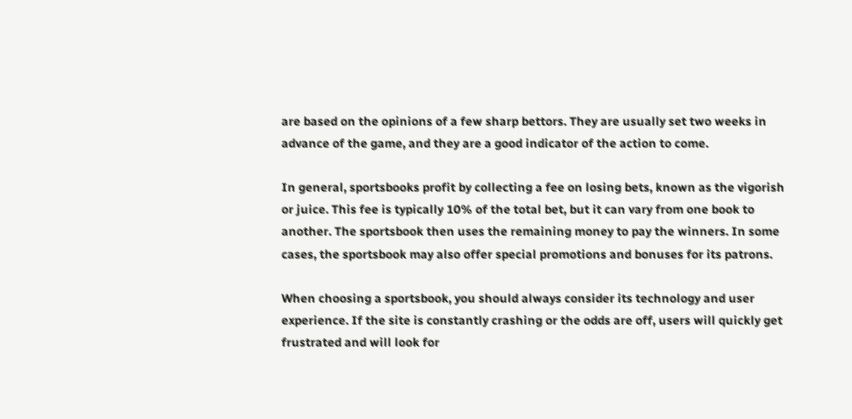are based on the opinions of a few sharp bettors. They are usually set two weeks in advance of the game, and they are a good indicator of the action to come.

In general, sportsbooks profit by collecting a fee on losing bets, known as the vigorish or juice. This fee is typically 10% of the total bet, but it can vary from one book to another. The sportsbook then uses the remaining money to pay the winners. In some cases, the sportsbook may also offer special promotions and bonuses for its patrons.

When choosing a sportsbook, you should always consider its technology and user experience. If the site is constantly crashing or the odds are off, users will quickly get frustrated and will look for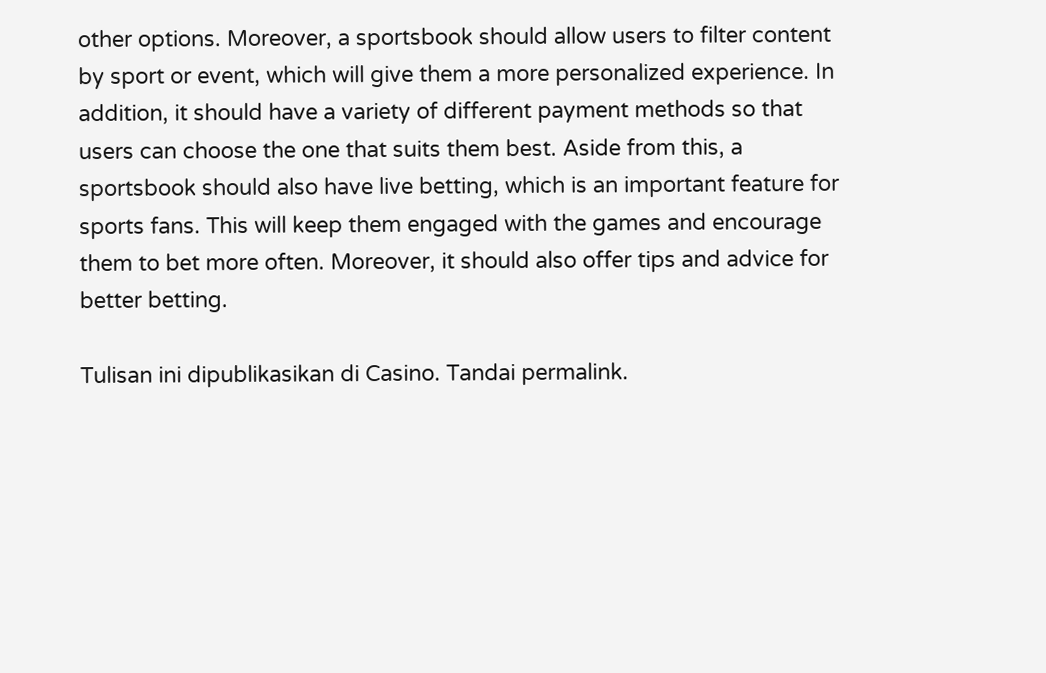other options. Moreover, a sportsbook should allow users to filter content by sport or event, which will give them a more personalized experience. In addition, it should have a variety of different payment methods so that users can choose the one that suits them best. Aside from this, a sportsbook should also have live betting, which is an important feature for sports fans. This will keep them engaged with the games and encourage them to bet more often. Moreover, it should also offer tips and advice for better betting.

Tulisan ini dipublikasikan di Casino. Tandai permalink.